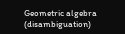Geometric algebra (disambiguation)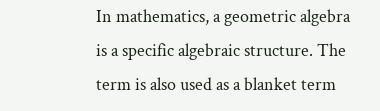In mathematics, a geometric algebra is a specific algebraic structure. The term is also used as a blanket term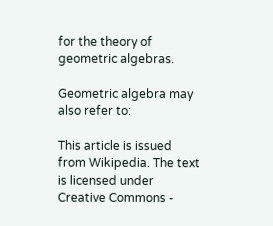for the theory of geometric algebras.

Geometric algebra may also refer to:

This article is issued from Wikipedia. The text is licensed under Creative Commons -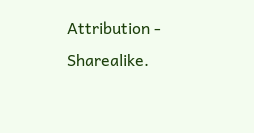Attribution - Sharealike.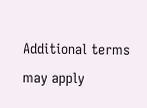Additional terms may apply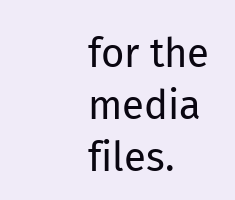for the media files.